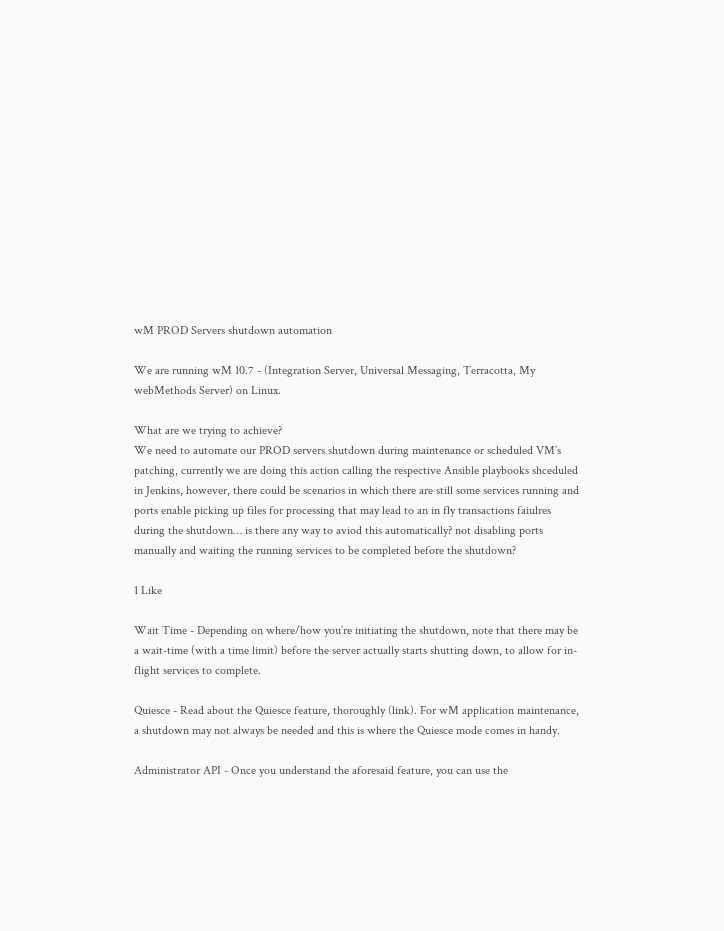wM PROD Servers shutdown automation

We are running wM 10.7 - (Integration Server, Universal Messaging, Terracotta, My webMethods Server) on Linux.

What are we trying to achieve?
We need to automate our PROD servers shutdown during maintenance or scheduled VM’s patching, currently we are doing this action calling the respective Ansible playbooks shceduled in Jenkins, however, there could be scenarios in which there are still some services running and ports enable picking up files for processing that may lead to an in fly transactions faiulres during the shutdown… is there any way to aviod this automatically? not disabling ports manually and waiting the running services to be completed before the shutdown?

1 Like

Wait Time - Depending on where/how you’re initiating the shutdown, note that there may be a wait-time (with a time limit) before the server actually starts shutting down, to allow for in-flight services to complete.

Quiesce - Read about the Quiesce feature, thoroughly (link). For wM application maintenance, a shutdown may not always be needed and this is where the Quiesce mode comes in handy.

Administrator API - Once you understand the aforesaid feature, you can use the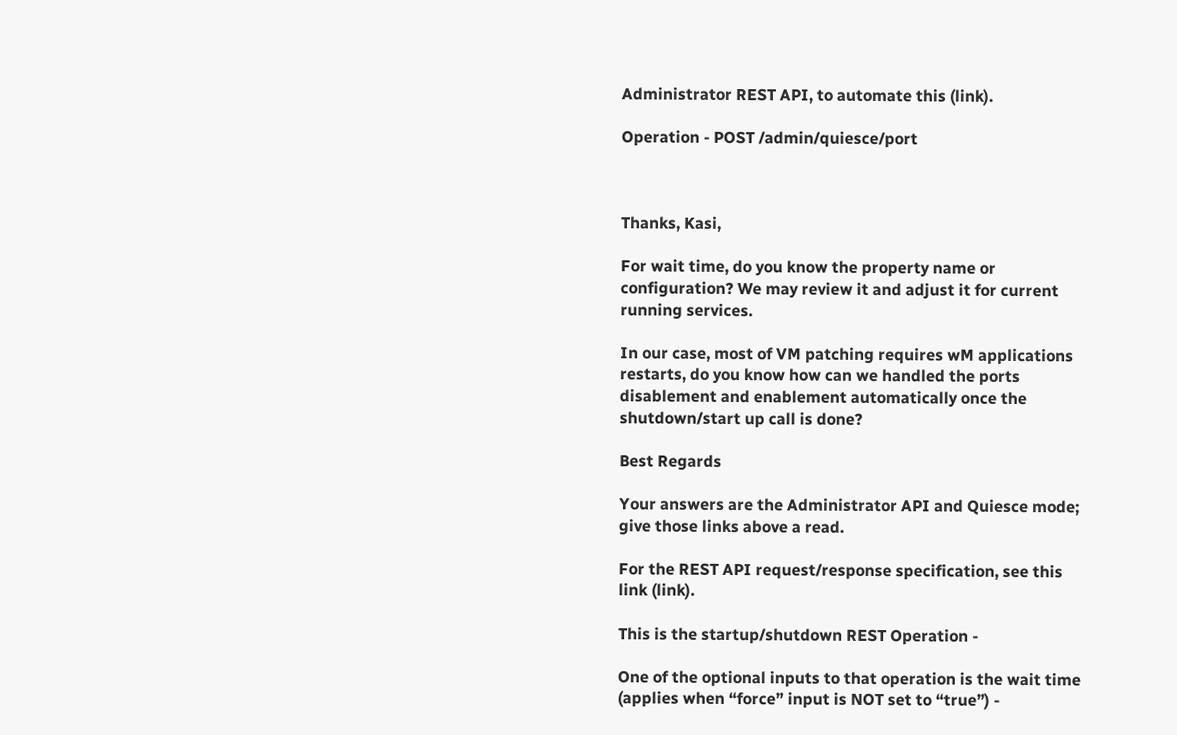Administrator REST API, to automate this (link).

Operation - POST /admin/quiesce/port



Thanks, Kasi,

For wait time, do you know the property name or configuration? We may review it and adjust it for current running services.

In our case, most of VM patching requires wM applications restarts, do you know how can we handled the ports disablement and enablement automatically once the shutdown/start up call is done?

Best Regards

Your answers are the Administrator API and Quiesce mode; give those links above a read.

For the REST API request/response specification, see this link (link).

This is the startup/shutdown REST Operation -

One of the optional inputs to that operation is the wait time (applies when “force” input is NOT set to “true”) -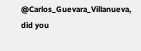@Carlos_Guevara_Villanueva, did you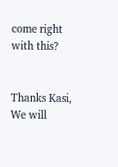come right with this?


Thanks Kasi, We will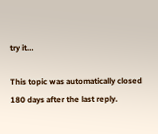try it…

This topic was automatically closed 180 days after the last reply.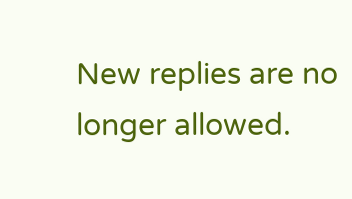New replies are no longer allowed.